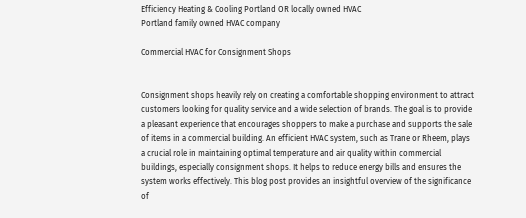Efficiency Heating & Cooling Portland OR locally owned HVAC
Portland family owned HVAC company

Commercial HVAC for Consignment Shops


Consignment shops heavily rely on creating a comfortable shopping environment to attract customers looking for quality service and a wide selection of brands. The goal is to provide a pleasant experience that encourages shoppers to make a purchase and supports the sale of items in a commercial building. An efficient HVAC system, such as Trane or Rheem, plays a crucial role in maintaining optimal temperature and air quality within commercial buildings, especially consignment shops. It helps to reduce energy bills and ensures the system works effectively. This blog post provides an insightful overview of the significance of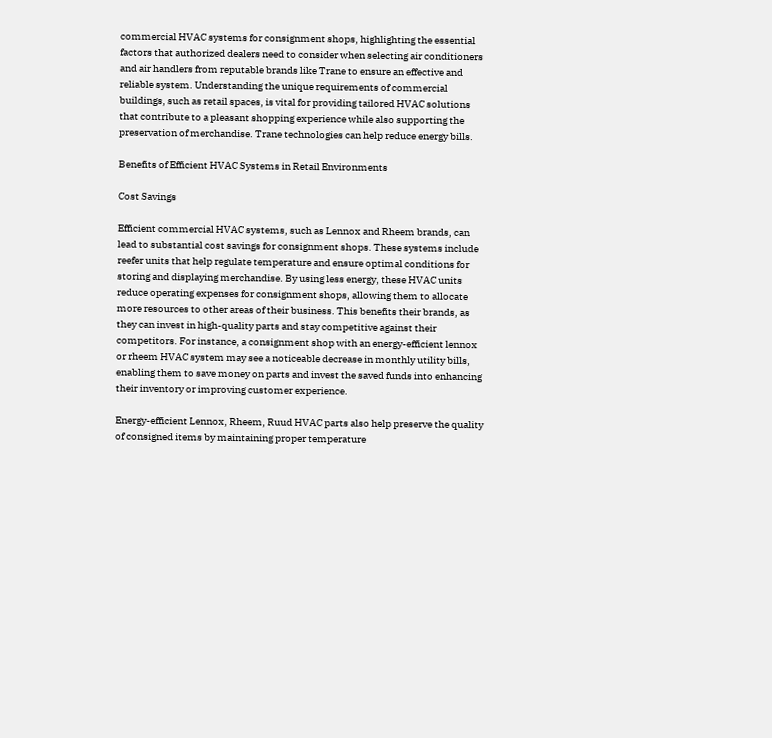commercial HVAC systems for consignment shops, highlighting the essential factors that authorized dealers need to consider when selecting air conditioners and air handlers from reputable brands like Trane to ensure an effective and reliable system. Understanding the unique requirements of commercial buildings, such as retail spaces, is vital for providing tailored HVAC solutions that contribute to a pleasant shopping experience while also supporting the preservation of merchandise. Trane technologies can help reduce energy bills.

Benefits of Efficient HVAC Systems in Retail Environments

Cost Savings

Efficient commercial HVAC systems, such as Lennox and Rheem brands, can lead to substantial cost savings for consignment shops. These systems include reefer units that help regulate temperature and ensure optimal conditions for storing and displaying merchandise. By using less energy, these HVAC units reduce operating expenses for consignment shops, allowing them to allocate more resources to other areas of their business. This benefits their brands, as they can invest in high-quality parts and stay competitive against their competitors. For instance, a consignment shop with an energy-efficient lennox or rheem HVAC system may see a noticeable decrease in monthly utility bills, enabling them to save money on parts and invest the saved funds into enhancing their inventory or improving customer experience.

Energy-efficient Lennox, Rheem, Ruud HVAC parts also help preserve the quality of consigned items by maintaining proper temperature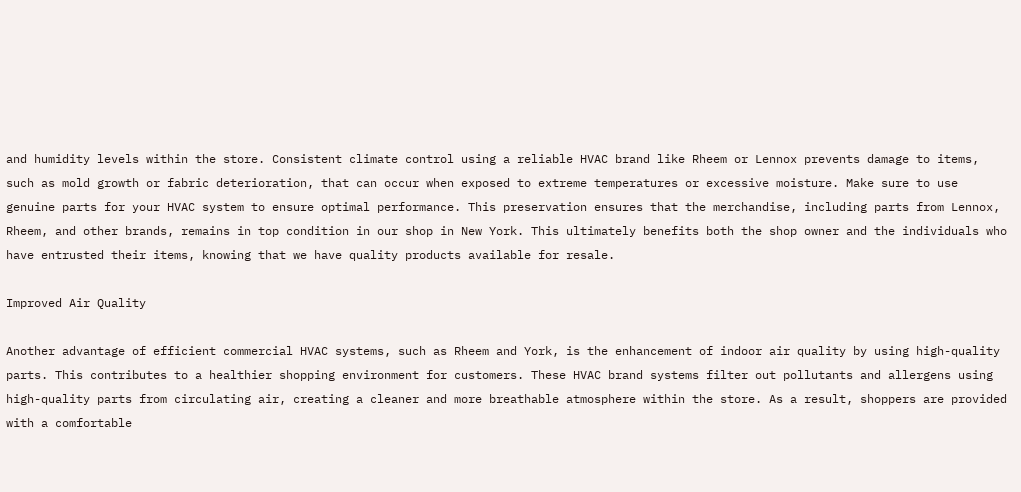and humidity levels within the store. Consistent climate control using a reliable HVAC brand like Rheem or Lennox prevents damage to items, such as mold growth or fabric deterioration, that can occur when exposed to extreme temperatures or excessive moisture. Make sure to use genuine parts for your HVAC system to ensure optimal performance. This preservation ensures that the merchandise, including parts from Lennox, Rheem, and other brands, remains in top condition in our shop in New York. This ultimately benefits both the shop owner and the individuals who have entrusted their items, knowing that we have quality products available for resale.

Improved Air Quality

Another advantage of efficient commercial HVAC systems, such as Rheem and York, is the enhancement of indoor air quality by using high-quality parts. This contributes to a healthier shopping environment for customers. These HVAC brand systems filter out pollutants and allergens using high-quality parts from circulating air, creating a cleaner and more breathable atmosphere within the store. As a result, shoppers are provided with a comfortable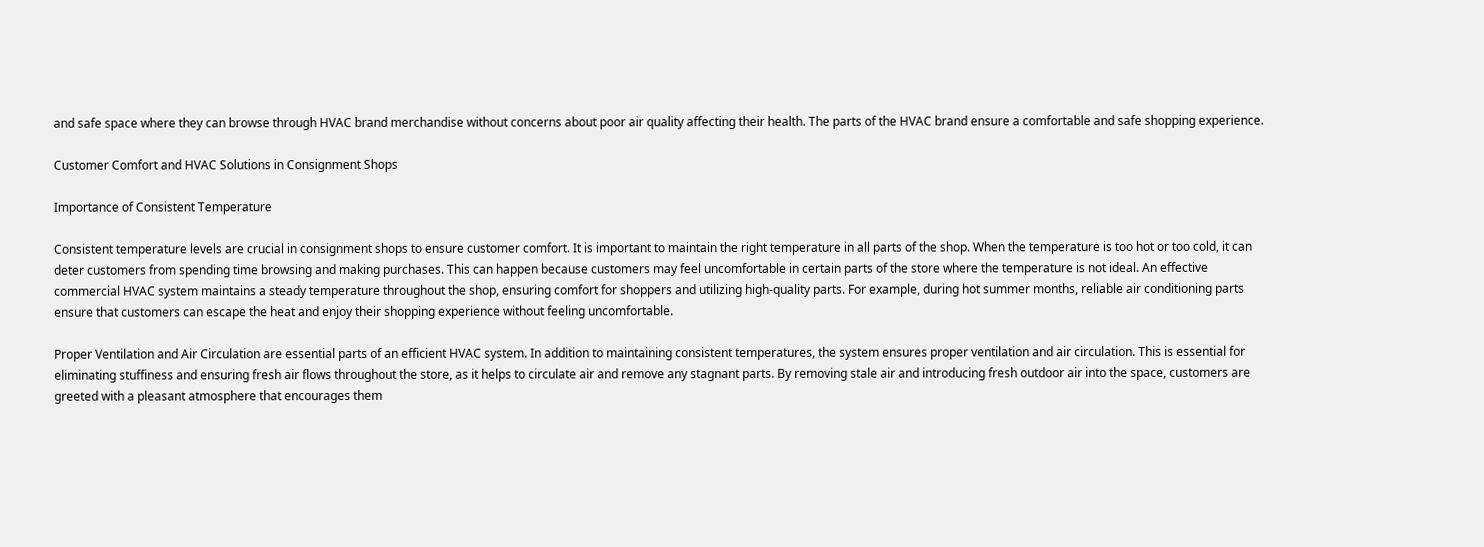and safe space where they can browse through HVAC brand merchandise without concerns about poor air quality affecting their health. The parts of the HVAC brand ensure a comfortable and safe shopping experience.

Customer Comfort and HVAC Solutions in Consignment Shops

Importance of Consistent Temperature

Consistent temperature levels are crucial in consignment shops to ensure customer comfort. It is important to maintain the right temperature in all parts of the shop. When the temperature is too hot or too cold, it can deter customers from spending time browsing and making purchases. This can happen because customers may feel uncomfortable in certain parts of the store where the temperature is not ideal. An effective commercial HVAC system maintains a steady temperature throughout the shop, ensuring comfort for shoppers and utilizing high-quality parts. For example, during hot summer months, reliable air conditioning parts ensure that customers can escape the heat and enjoy their shopping experience without feeling uncomfortable.

Proper Ventilation and Air Circulation are essential parts of an efficient HVAC system. In addition to maintaining consistent temperatures, the system ensures proper ventilation and air circulation. This is essential for eliminating stuffiness and ensuring fresh air flows throughout the store, as it helps to circulate air and remove any stagnant parts. By removing stale air and introducing fresh outdoor air into the space, customers are greeted with a pleasant atmosphere that encourages them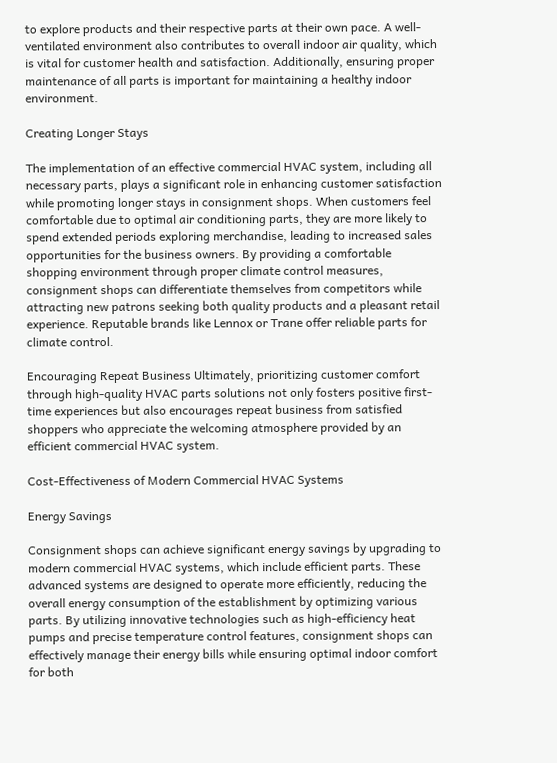to explore products and their respective parts at their own pace. A well-ventilated environment also contributes to overall indoor air quality, which is vital for customer health and satisfaction. Additionally, ensuring proper maintenance of all parts is important for maintaining a healthy indoor environment.

Creating Longer Stays

The implementation of an effective commercial HVAC system, including all necessary parts, plays a significant role in enhancing customer satisfaction while promoting longer stays in consignment shops. When customers feel comfortable due to optimal air conditioning parts, they are more likely to spend extended periods exploring merchandise, leading to increased sales opportunities for the business owners. By providing a comfortable shopping environment through proper climate control measures, consignment shops can differentiate themselves from competitors while attracting new patrons seeking both quality products and a pleasant retail experience. Reputable brands like Lennox or Trane offer reliable parts for climate control.

Encouraging Repeat Business Ultimately, prioritizing customer comfort through high-quality HVAC parts solutions not only fosters positive first-time experiences but also encourages repeat business from satisfied shoppers who appreciate the welcoming atmosphere provided by an efficient commercial HVAC system.

Cost-Effectiveness of Modern Commercial HVAC Systems

Energy Savings

Consignment shops can achieve significant energy savings by upgrading to modern commercial HVAC systems, which include efficient parts. These advanced systems are designed to operate more efficiently, reducing the overall energy consumption of the establishment by optimizing various parts. By utilizing innovative technologies such as high-efficiency heat pumps and precise temperature control features, consignment shops can effectively manage their energy bills while ensuring optimal indoor comfort for both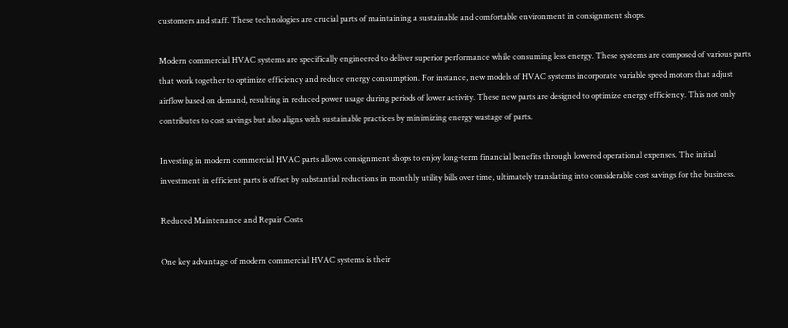customers and staff. These technologies are crucial parts of maintaining a sustainable and comfortable environment in consignment shops.

Modern commercial HVAC systems are specifically engineered to deliver superior performance while consuming less energy. These systems are composed of various parts that work together to optimize efficiency and reduce energy consumption. For instance, new models of HVAC systems incorporate variable speed motors that adjust airflow based on demand, resulting in reduced power usage during periods of lower activity. These new parts are designed to optimize energy efficiency. This not only contributes to cost savings but also aligns with sustainable practices by minimizing energy wastage of parts.

Investing in modern commercial HVAC parts allows consignment shops to enjoy long-term financial benefits through lowered operational expenses. The initial investment in efficient parts is offset by substantial reductions in monthly utility bills over time, ultimately translating into considerable cost savings for the business.

Reduced Maintenance and Repair Costs

One key advantage of modern commercial HVAC systems is their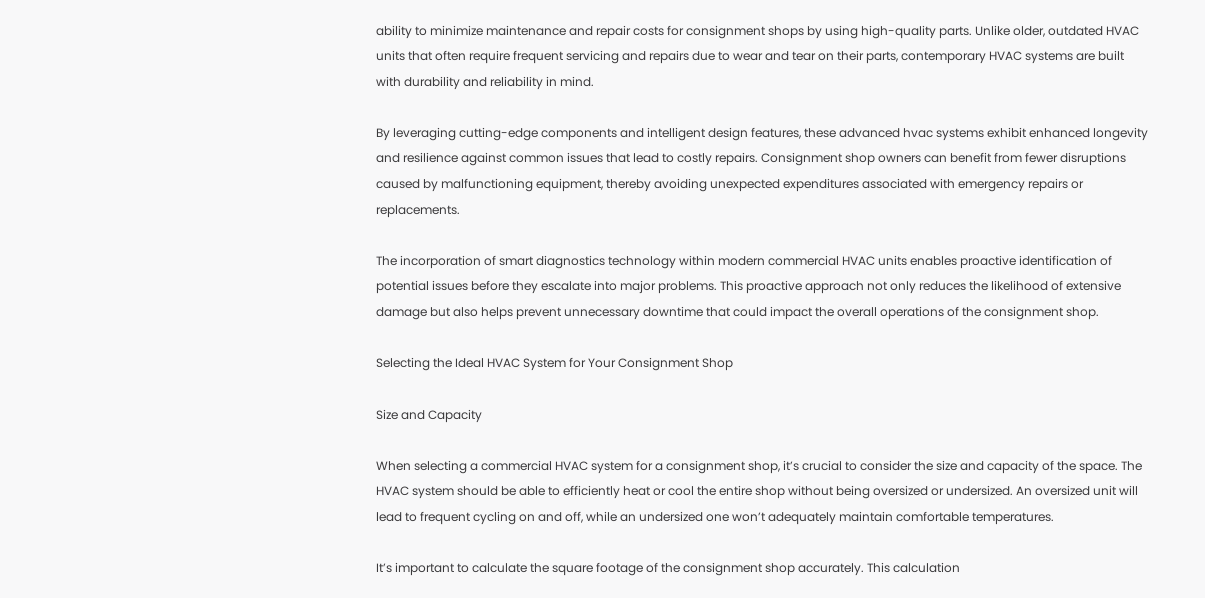ability to minimize maintenance and repair costs for consignment shops by using high-quality parts. Unlike older, outdated HVAC units that often require frequent servicing and repairs due to wear and tear on their parts, contemporary HVAC systems are built with durability and reliability in mind.

By leveraging cutting-edge components and intelligent design features, these advanced hvac systems exhibit enhanced longevity and resilience against common issues that lead to costly repairs. Consignment shop owners can benefit from fewer disruptions caused by malfunctioning equipment, thereby avoiding unexpected expenditures associated with emergency repairs or replacements.

The incorporation of smart diagnostics technology within modern commercial HVAC units enables proactive identification of potential issues before they escalate into major problems. This proactive approach not only reduces the likelihood of extensive damage but also helps prevent unnecessary downtime that could impact the overall operations of the consignment shop.

Selecting the Ideal HVAC System for Your Consignment Shop

Size and Capacity

When selecting a commercial HVAC system for a consignment shop, it’s crucial to consider the size and capacity of the space. The HVAC system should be able to efficiently heat or cool the entire shop without being oversized or undersized. An oversized unit will lead to frequent cycling on and off, while an undersized one won’t adequately maintain comfortable temperatures.

It’s important to calculate the square footage of the consignment shop accurately. This calculation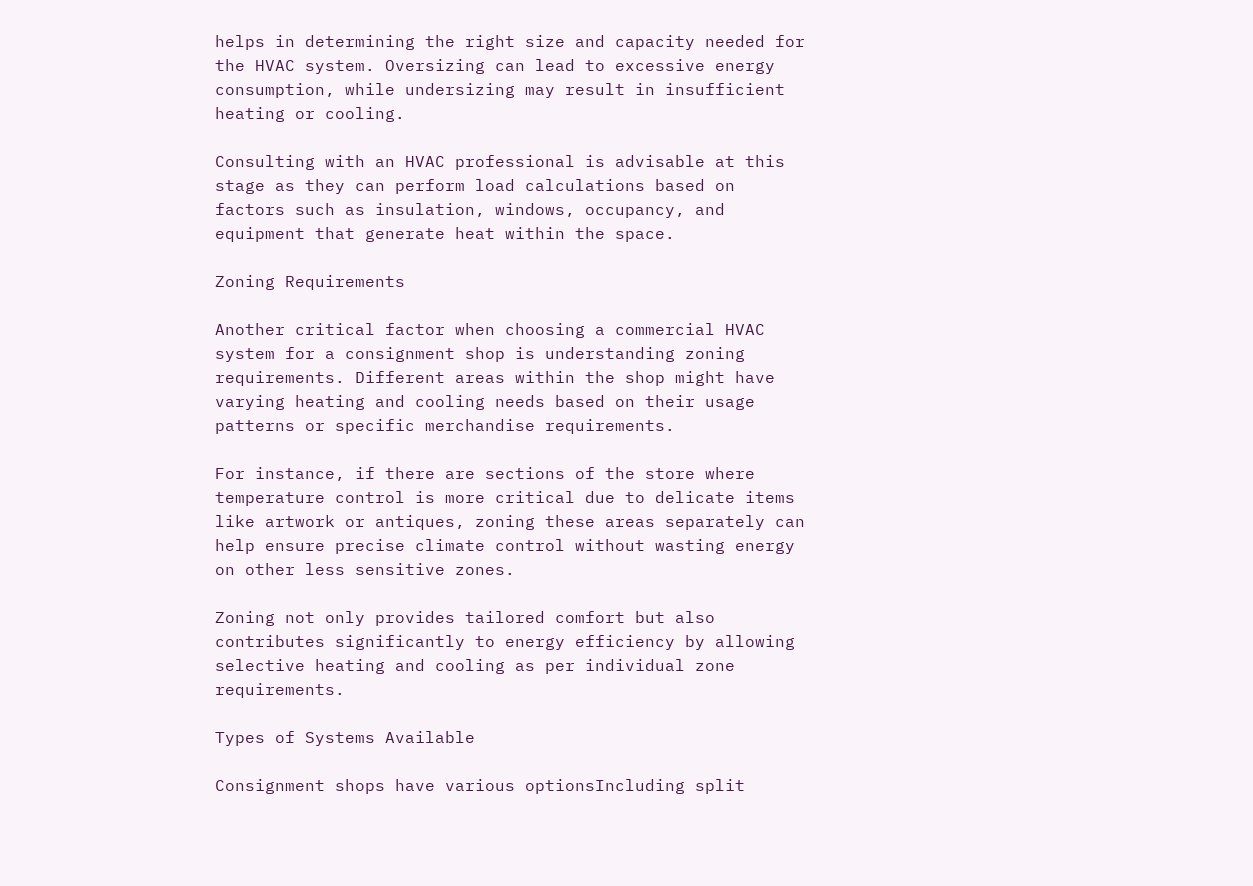helps in determining the right size and capacity needed for the HVAC system. Oversizing can lead to excessive energy consumption, while undersizing may result in insufficient heating or cooling.

Consulting with an HVAC professional is advisable at this stage as they can perform load calculations based on factors such as insulation, windows, occupancy, and equipment that generate heat within the space.

Zoning Requirements

Another critical factor when choosing a commercial HVAC system for a consignment shop is understanding zoning requirements. Different areas within the shop might have varying heating and cooling needs based on their usage patterns or specific merchandise requirements.

For instance, if there are sections of the store where temperature control is more critical due to delicate items like artwork or antiques, zoning these areas separately can help ensure precise climate control without wasting energy on other less sensitive zones.

Zoning not only provides tailored comfort but also contributes significantly to energy efficiency by allowing selective heating and cooling as per individual zone requirements.

Types of Systems Available

Consignment shops have various optionsIncluding split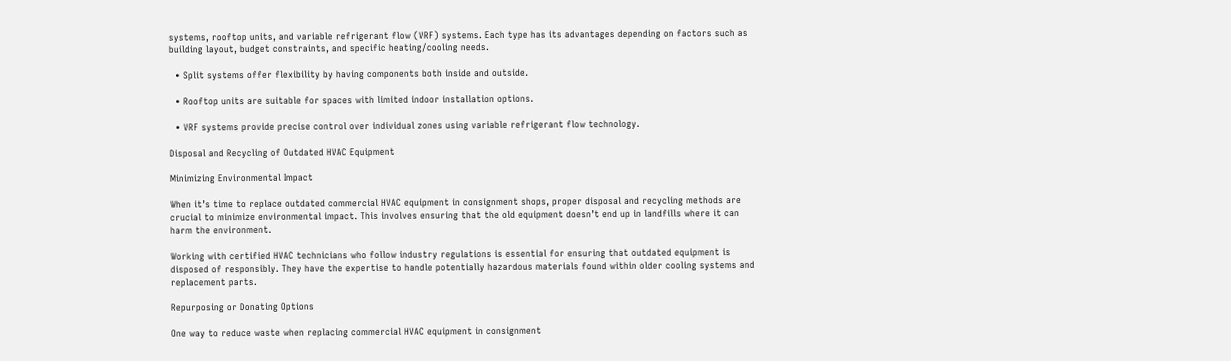systems, rooftop units, and variable refrigerant flow (VRF) systems. Each type has its advantages depending on factors such as building layout, budget constraints, and specific heating/cooling needs.

  • Split systems offer flexibility by having components both inside and outside.

  • Rooftop units are suitable for spaces with limited indoor installation options.

  • VRF systems provide precise control over individual zones using variable refrigerant flow technology.

Disposal and Recycling of Outdated HVAC Equipment

Minimizing Environmental Impact

When it’s time to replace outdated commercial HVAC equipment in consignment shops, proper disposal and recycling methods are crucial to minimize environmental impact. This involves ensuring that the old equipment doesn’t end up in landfills where it can harm the environment.

Working with certified HVAC technicians who follow industry regulations is essential for ensuring that outdated equipment is disposed of responsibly. They have the expertise to handle potentially hazardous materials found within older cooling systems and replacement parts.

Repurposing or Donating Options

One way to reduce waste when replacing commercial HVAC equipment in consignment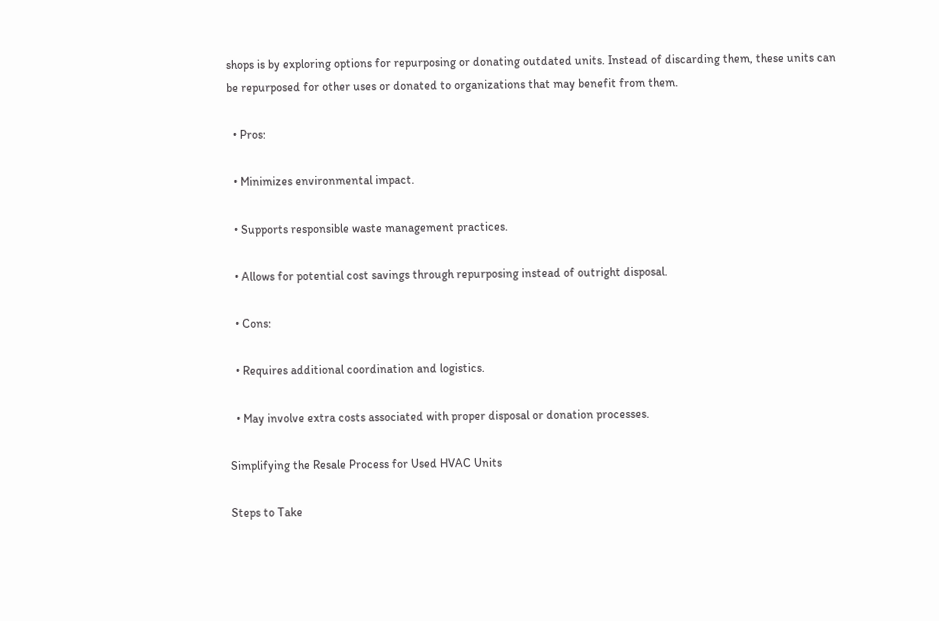shops is by exploring options for repurposing or donating outdated units. Instead of discarding them, these units can be repurposed for other uses or donated to organizations that may benefit from them.

  • Pros:

  • Minimizes environmental impact.

  • Supports responsible waste management practices.

  • Allows for potential cost savings through repurposing instead of outright disposal.

  • Cons:

  • Requires additional coordination and logistics.

  • May involve extra costs associated with proper disposal or donation processes.

Simplifying the Resale Process for Used HVAC Units

Steps to Take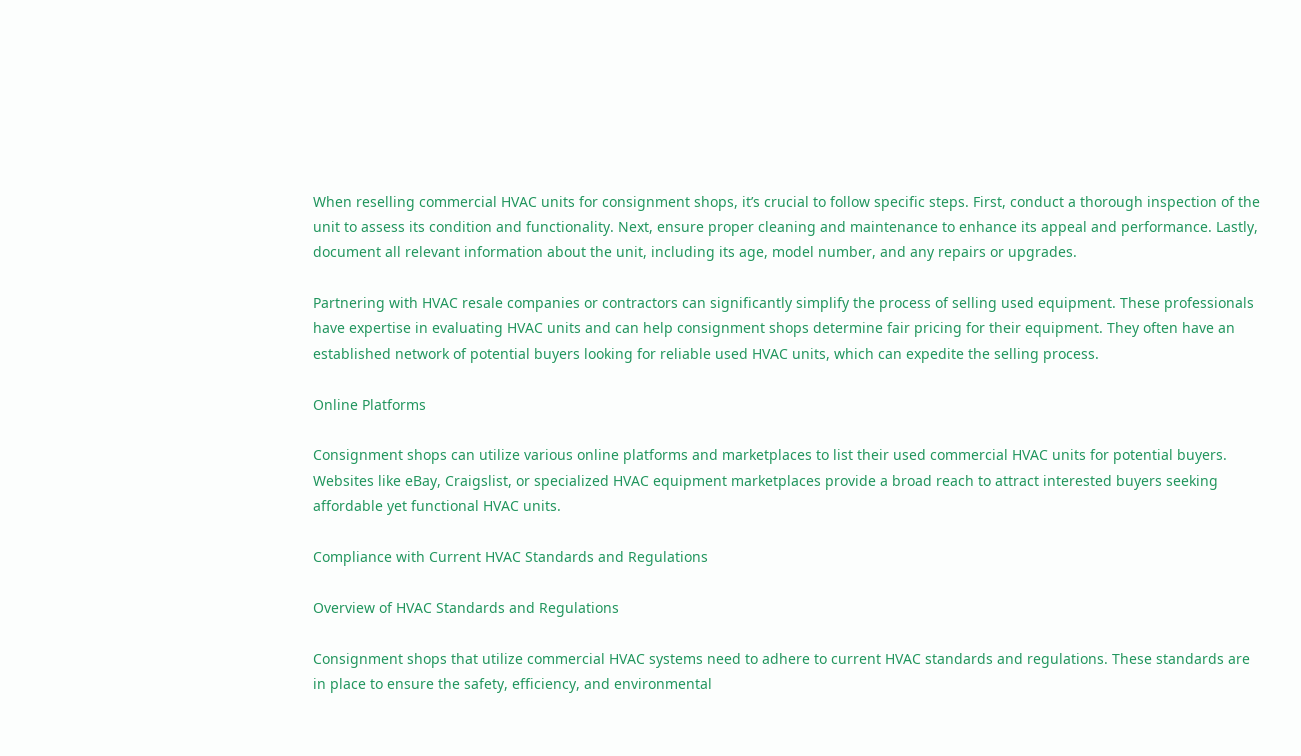When reselling commercial HVAC units for consignment shops, it’s crucial to follow specific steps. First, conduct a thorough inspection of the unit to assess its condition and functionality. Next, ensure proper cleaning and maintenance to enhance its appeal and performance. Lastly, document all relevant information about the unit, including its age, model number, and any repairs or upgrades.

Partnering with HVAC resale companies or contractors can significantly simplify the process of selling used equipment. These professionals have expertise in evaluating HVAC units and can help consignment shops determine fair pricing for their equipment. They often have an established network of potential buyers looking for reliable used HVAC units, which can expedite the selling process.

Online Platforms

Consignment shops can utilize various online platforms and marketplaces to list their used commercial HVAC units for potential buyers. Websites like eBay, Craigslist, or specialized HVAC equipment marketplaces provide a broad reach to attract interested buyers seeking affordable yet functional HVAC units.

Compliance with Current HVAC Standards and Regulations

Overview of HVAC Standards and Regulations

Consignment shops that utilize commercial HVAC systems need to adhere to current HVAC standards and regulations. These standards are in place to ensure the safety, efficiency, and environmental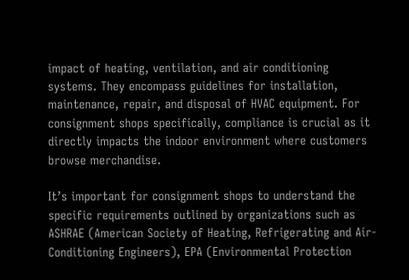impact of heating, ventilation, and air conditioning systems. They encompass guidelines for installation, maintenance, repair, and disposal of HVAC equipment. For consignment shops specifically, compliance is crucial as it directly impacts the indoor environment where customers browse merchandise.

It’s important for consignment shops to understand the specific requirements outlined by organizations such as ASHRAE (American Society of Heating, Refrigerating and Air-Conditioning Engineers), EPA (Environmental Protection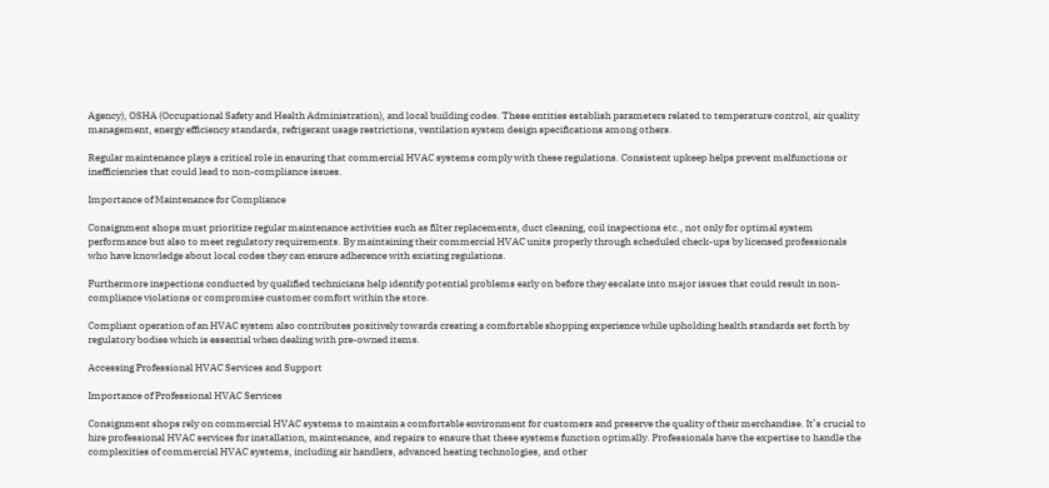Agency), OSHA (Occupational Safety and Health Administration), and local building codes. These entities establish parameters related to temperature control, air quality management, energy efficiency standards, refrigerant usage restrictions, ventilation system design specifications among others.

Regular maintenance plays a critical role in ensuring that commercial HVAC systems comply with these regulations. Consistent upkeep helps prevent malfunctions or inefficiencies that could lead to non-compliance issues.

Importance of Maintenance for Compliance

Consignment shops must prioritize regular maintenance activities such as filter replacements, duct cleaning, coil inspections etc., not only for optimal system performance but also to meet regulatory requirements. By maintaining their commercial HVAC units properly through scheduled check-ups by licensed professionals who have knowledge about local codes they can ensure adherence with existing regulations.

Furthermore inspections conducted by qualified technicians help identify potential problems early on before they escalate into major issues that could result in non-compliance violations or compromise customer comfort within the store.

Compliant operation of an HVAC system also contributes positively towards creating a comfortable shopping experience while upholding health standards set forth by regulatory bodies which is essential when dealing with pre-owned items.

Accessing Professional HVAC Services and Support

Importance of Professional HVAC Services

Consignment shops rely on commercial HVAC systems to maintain a comfortable environment for customers and preserve the quality of their merchandise. It’s crucial to hire professional HVAC services for installation, maintenance, and repairs to ensure that these systems function optimally. Professionals have the expertise to handle the complexities of commercial HVAC systems, including air handlers, advanced heating technologies, and other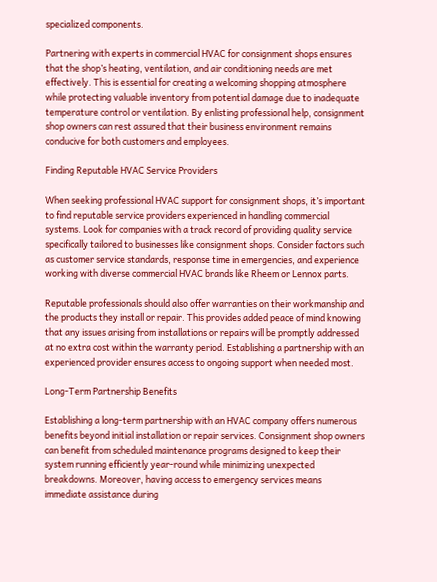specialized components.

Partnering with experts in commercial HVAC for consignment shops ensures that the shop’s heating, ventilation, and air conditioning needs are met effectively. This is essential for creating a welcoming shopping atmosphere while protecting valuable inventory from potential damage due to inadequate temperature control or ventilation. By enlisting professional help, consignment shop owners can rest assured that their business environment remains conducive for both customers and employees.

Finding Reputable HVAC Service Providers

When seeking professional HVAC support for consignment shops, it’s important to find reputable service providers experienced in handling commercial systems. Look for companies with a track record of providing quality service specifically tailored to businesses like consignment shops. Consider factors such as customer service standards, response time in emergencies, and experience working with diverse commercial HVAC brands like Rheem or Lennox parts.

Reputable professionals should also offer warranties on their workmanship and the products they install or repair. This provides added peace of mind knowing that any issues arising from installations or repairs will be promptly addressed at no extra cost within the warranty period. Establishing a partnership with an experienced provider ensures access to ongoing support when needed most.

Long-Term Partnership Benefits

Establishing a long-term partnership with an HVAC company offers numerous benefits beyond initial installation or repair services. Consignment shop owners can benefit from scheduled maintenance programs designed to keep their system running efficiently year-round while minimizing unexpected breakdowns. Moreover, having access to emergency services means immediate assistance during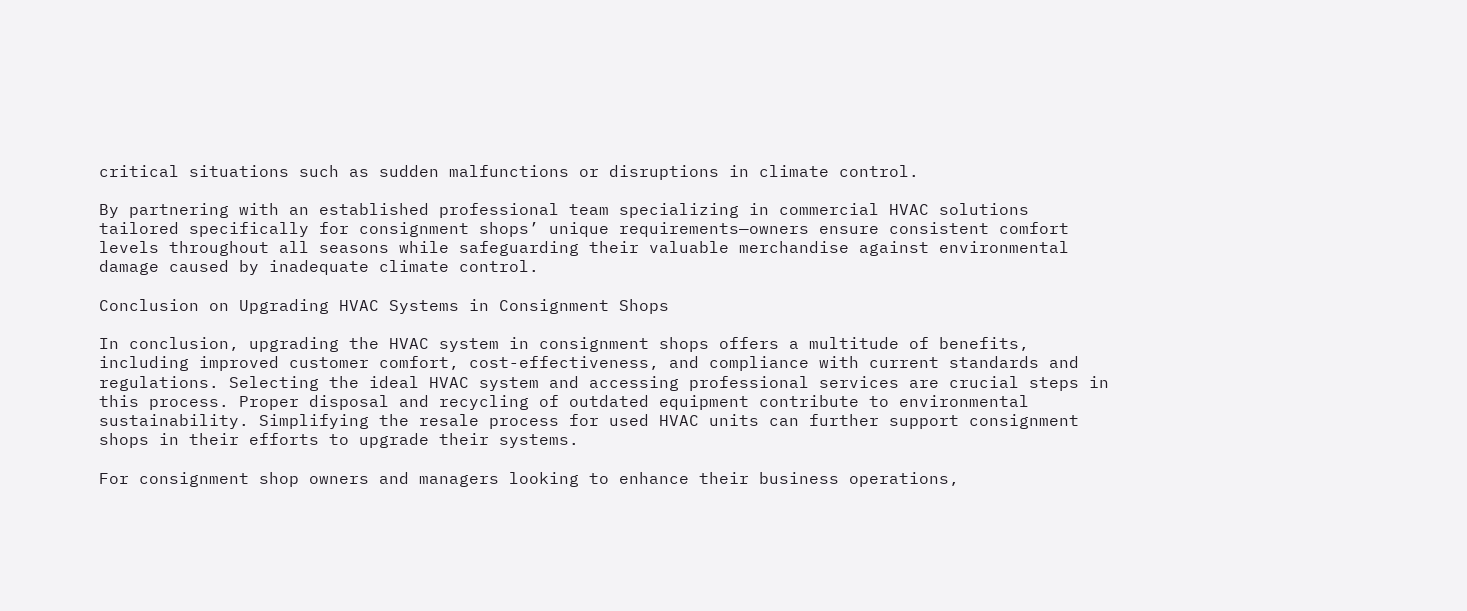critical situations such as sudden malfunctions or disruptions in climate control.

By partnering with an established professional team specializing in commercial HVAC solutions tailored specifically for consignment shops’ unique requirements—owners ensure consistent comfort levels throughout all seasons while safeguarding their valuable merchandise against environmental damage caused by inadequate climate control.

Conclusion on Upgrading HVAC Systems in Consignment Shops

In conclusion, upgrading the HVAC system in consignment shops offers a multitude of benefits, including improved customer comfort, cost-effectiveness, and compliance with current standards and regulations. Selecting the ideal HVAC system and accessing professional services are crucial steps in this process. Proper disposal and recycling of outdated equipment contribute to environmental sustainability. Simplifying the resale process for used HVAC units can further support consignment shops in their efforts to upgrade their systems.

For consignment shop owners and managers looking to enhance their business operations,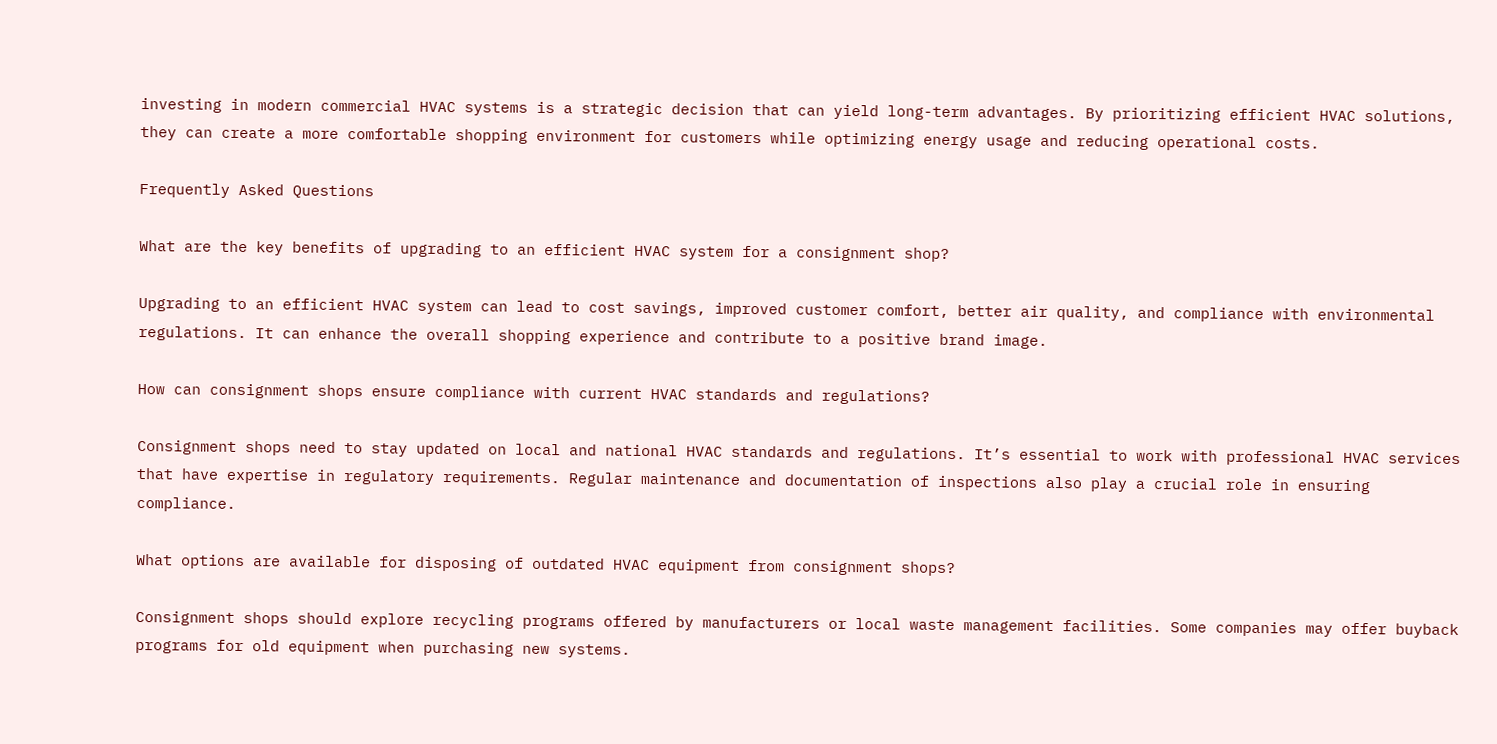investing in modern commercial HVAC systems is a strategic decision that can yield long-term advantages. By prioritizing efficient HVAC solutions, they can create a more comfortable shopping environment for customers while optimizing energy usage and reducing operational costs.

Frequently Asked Questions

What are the key benefits of upgrading to an efficient HVAC system for a consignment shop?

Upgrading to an efficient HVAC system can lead to cost savings, improved customer comfort, better air quality, and compliance with environmental regulations. It can enhance the overall shopping experience and contribute to a positive brand image.

How can consignment shops ensure compliance with current HVAC standards and regulations?

Consignment shops need to stay updated on local and national HVAC standards and regulations. It’s essential to work with professional HVAC services that have expertise in regulatory requirements. Regular maintenance and documentation of inspections also play a crucial role in ensuring compliance.

What options are available for disposing of outdated HVAC equipment from consignment shops?

Consignment shops should explore recycling programs offered by manufacturers or local waste management facilities. Some companies may offer buyback programs for old equipment when purchasing new systems.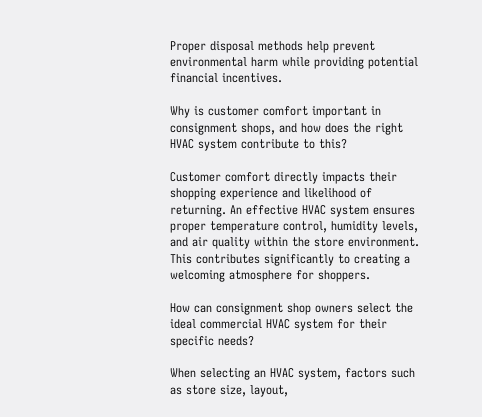Proper disposal methods help prevent environmental harm while providing potential financial incentives.

Why is customer comfort important in consignment shops, and how does the right HVAC system contribute to this?

Customer comfort directly impacts their shopping experience and likelihood of returning. An effective HVAC system ensures proper temperature control, humidity levels, and air quality within the store environment. This contributes significantly to creating a welcoming atmosphere for shoppers.

How can consignment shop owners select the ideal commercial HVAC system for their specific needs?

When selecting an HVAC system, factors such as store size, layout,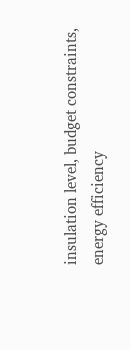insulation level, budget constraints, energy efficiency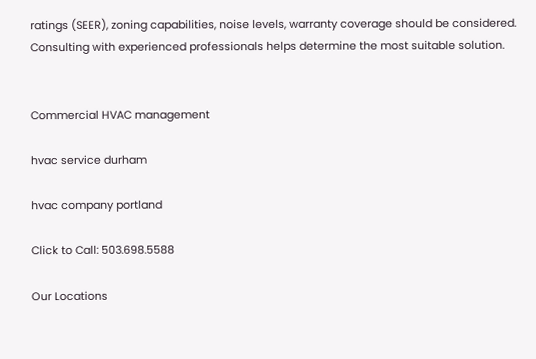ratings (SEER), zoning capabilities, noise levels, warranty coverage should be considered. Consulting with experienced professionals helps determine the most suitable solution.


Commercial HVAC management

hvac service durham

hvac company portland

Click to Call: 503.698.5588

Our Locations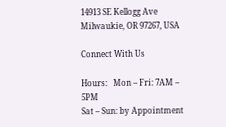14913 SE Kellogg Ave
Milwaukie, OR 97267, USA

Connect With Us

Hours:   Mon – Fri: 7AM – 5PM
Sat – Sun: by Appointment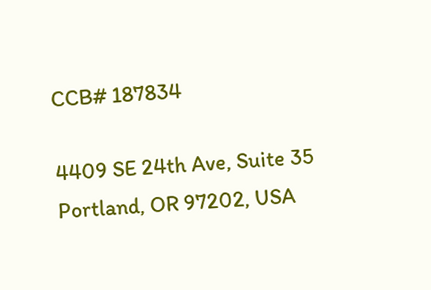CCB# 187834

4409 SE 24th Ave, Suite 35
Portland, OR 97202, USA